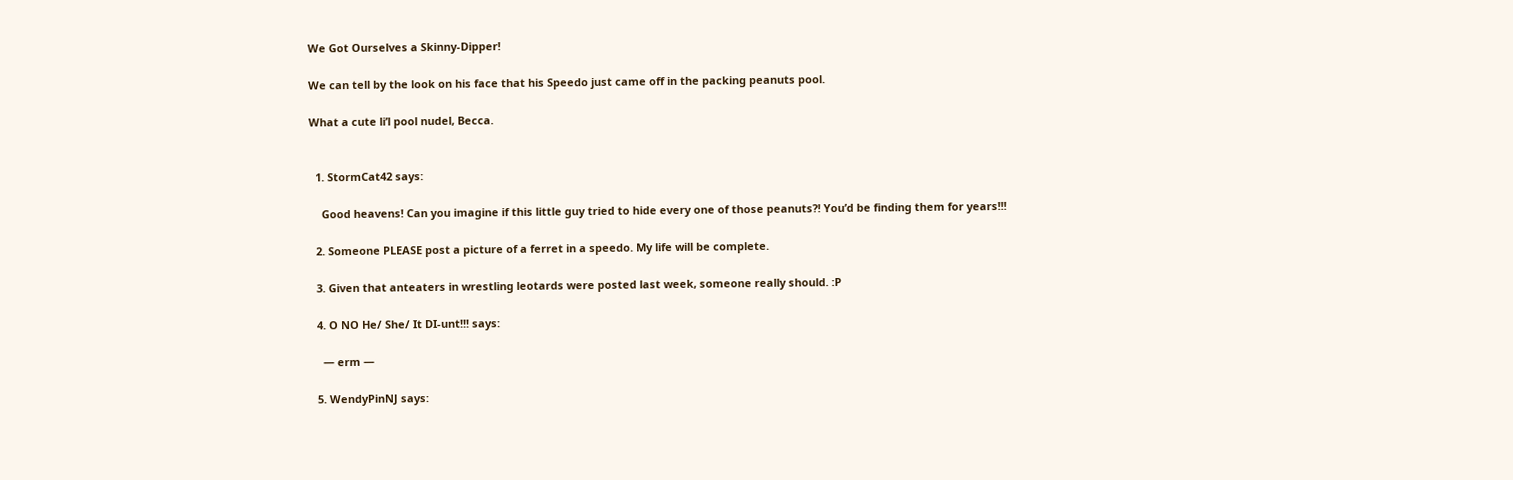We Got Ourselves a Skinny-Dipper!

We can tell by the look on his face that his Speedo just came off in the packing peanuts pool.

What a cute li’l pool nudel, Becca.


  1. StormCat42 says:

    Good heavens! Can you imagine if this little guy tried to hide every one of those peanuts?! You’d be finding them for years!!!

  2. Someone PLEASE post a picture of a ferret in a speedo. My life will be complete.

  3. Given that anteaters in wrestling leotards were posted last week, someone really should. :P

  4. O NO He/ She/ It DI-unt!!! says:

    — erm —

  5. WendyPinNJ says: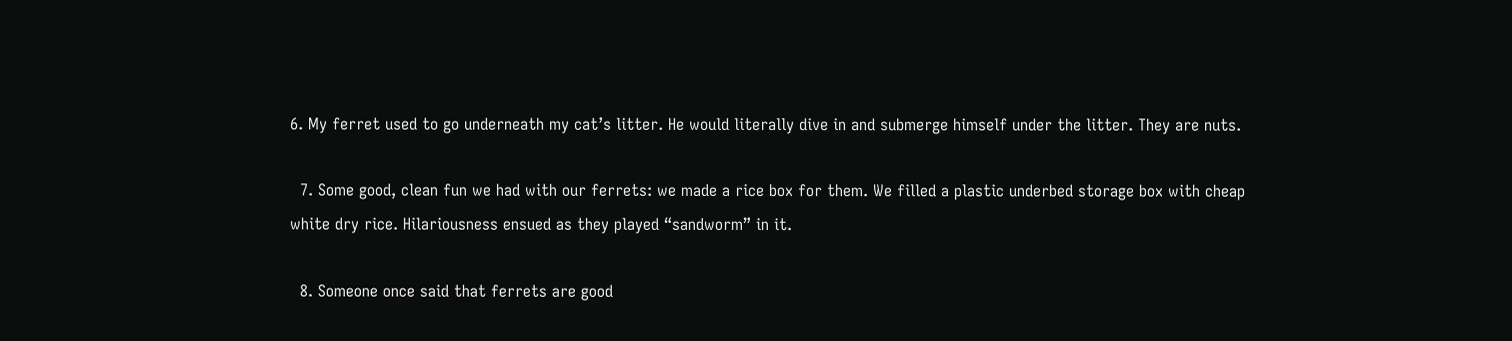6. My ferret used to go underneath my cat’s litter. He would literally dive in and submerge himself under the litter. They are nuts.

  7. Some good, clean fun we had with our ferrets: we made a rice box for them. We filled a plastic underbed storage box with cheap white dry rice. Hilariousness ensued as they played “sandworm” in it.

  8. Someone once said that ferrets are good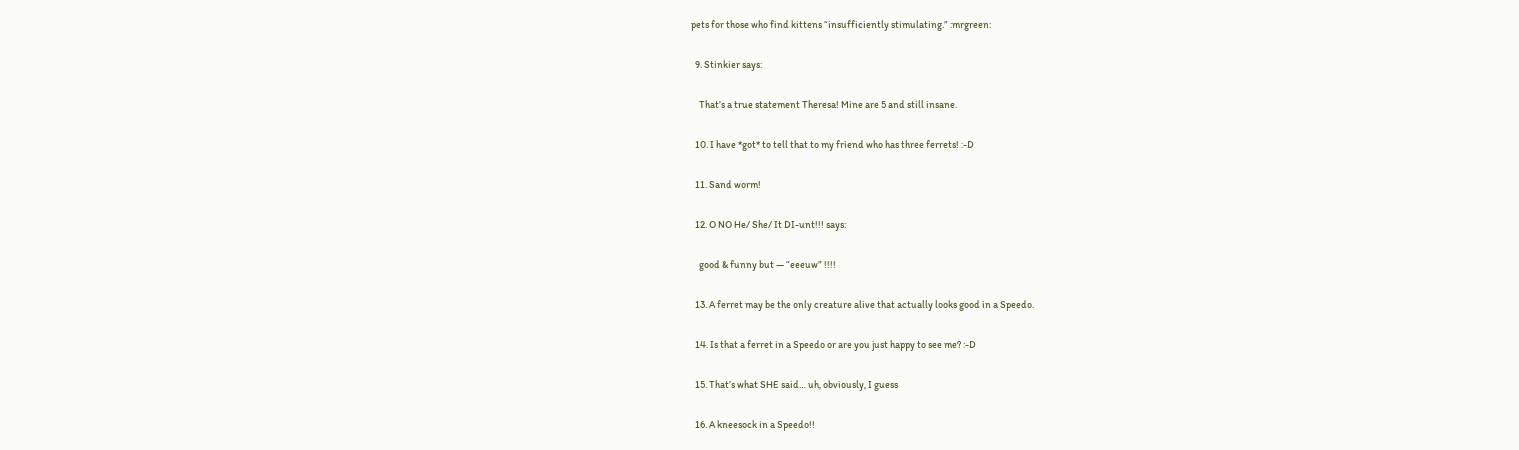pets for those who find kittens “insufficiently stimulating.” :mrgreen:

  9. Stinkier says:

    That’s a true statement Theresa! Mine are 5 and still insane.

  10. I have *got* to tell that to my friend who has three ferrets! :-D

  11. Sand worm!

  12. O NO He/ She/ It DI-unt!!! says:

    good & funny but — “eeeuw” !!!!

  13. A ferret may be the only creature alive that actually looks good in a Speedo.

  14. Is that a ferret in a Speedo or are you just happy to see me? :-D

  15. That’s what SHE said… uh, obviously, I guess

  16. A kneesock in a Speedo!!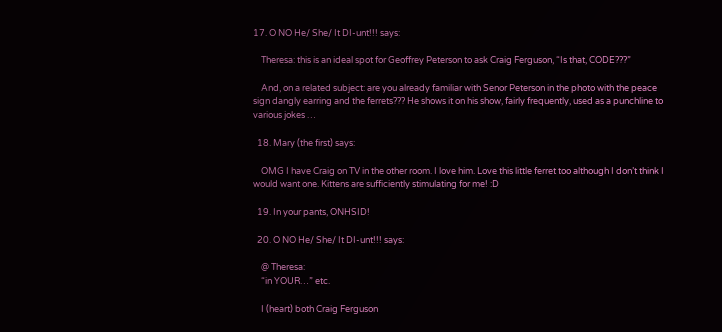17. O NO He/ She/ It DI-unt!!! says:

    Theresa: this is an ideal spot for Geoffrey Peterson to ask Craig Ferguson, “Is that, CODE???”

    And, on a related subject: are you already familiar with Senor Peterson in the photo with the peace sign dangly earring and the ferrets??? He shows it on his show, fairly frequently, used as a punchline to various jokes …

  18. Mary (the first) says:

    OMG I have Craig on TV in the other room. I love him. Love this little ferret too although I don’t think I would want one. Kittens are sufficiently stimulating for me! :D

  19. In your pants, ONHSID!

  20. O NO He/ She/ It DI-unt!!! says:

    @ Theresa:
    “in YOUR…” etc.

    I (heart) both Craig Ferguson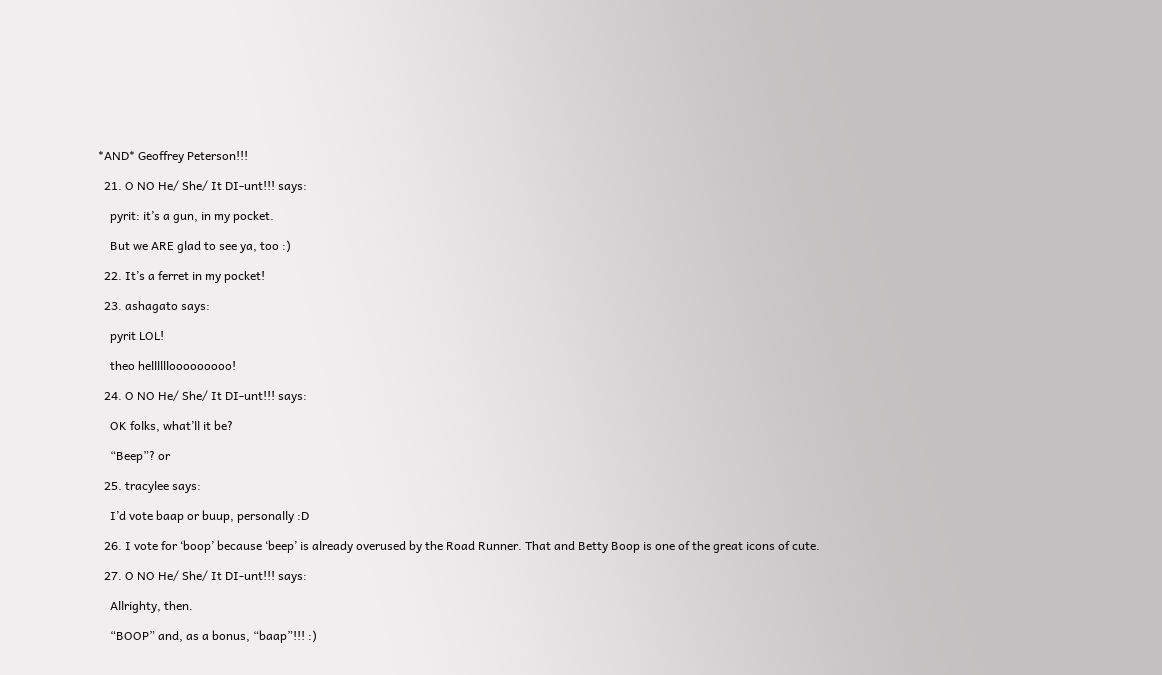*AND* Geoffrey Peterson!!!

  21. O NO He/ She/ It DI-unt!!! says:

    pyrit: it’s a gun, in my pocket.

    But we ARE glad to see ya, too :)

  22. It’s a ferret in my pocket!

  23. ashagato says:

    pyrit LOL!

    theo hellllllooooooooo!

  24. O NO He/ She/ It DI-unt!!! says:

    OK folks, what’ll it be?

    “Beep”? or

  25. tracylee says:

    I’d vote baap or buup, personally :D

  26. I vote for ‘boop’ because ‘beep’ is already overused by the Road Runner. That and Betty Boop is one of the great icons of cute.

  27. O NO He/ She/ It DI-unt!!! says:

    Allrighty, then.

    “BOOP” and, as a bonus, “baap”!!! :)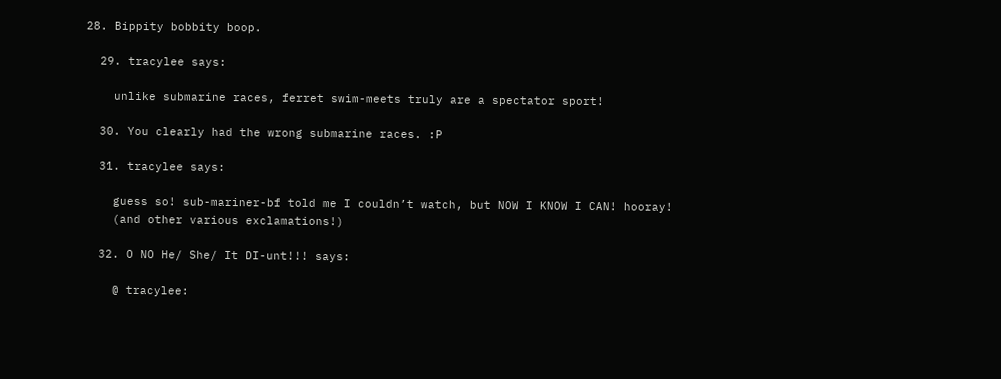28. Bippity bobbity boop.

  29. tracylee says:

    unlike submarine races, ferret swim-meets truly are a spectator sport!

  30. You clearly had the wrong submarine races. :P

  31. tracylee says:

    guess so! sub-mariner-bf told me I couldn’t watch, but NOW I KNOW I CAN! hooray!
    (and other various exclamations!)

  32. O NO He/ She/ It DI-unt!!! says:

    @ tracylee: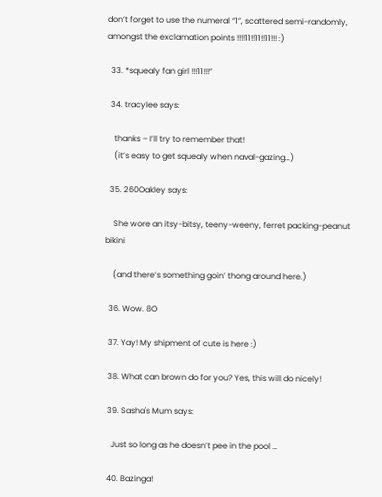don’t forget to use the numeral “1”, scattered semi-randomly, amongst the exclamation points !!!!11!!11!!11!!! :)

  33. *squealy fan girl !!!11!!!”

  34. tracylee says:

    thanks – I’ll try to remember that!
    (it’s easy to get squealy when naval-gazing…)

  35. 260Oakley says:

    She wore an itsy-bitsy, teeny-weeny, ferret packing-peanut bikini

    (and there’s something goin’ thong around here.)

  36. Wow. 8O

  37. Yay! My shipment of cute is here :)

  38. What can brown do for you? Yes, this will do nicely!

  39. Sasha's Mum says:

    Just so long as he doesn’t pee in the pool …

  40. Bazinga!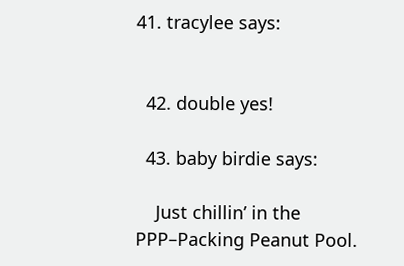41. tracylee says:


  42. double yes!

  43. baby birdie says:

    Just chillin’ in the PPP–Packing Peanut Pool.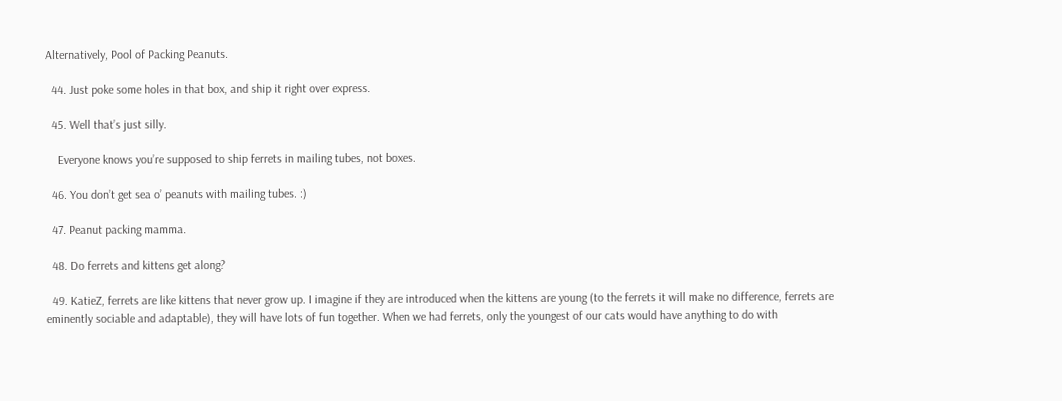Alternatively, Pool of Packing Peanuts.

  44. Just poke some holes in that box, and ship it right over express.

  45. Well that’s just silly.

    Everyone knows you’re supposed to ship ferrets in mailing tubes, not boxes.

  46. You don’t get sea o’ peanuts with mailing tubes. :)

  47. Peanut packing mamma.

  48. Do ferrets and kittens get along?

  49. KatieZ, ferrets are like kittens that never grow up. I imagine if they are introduced when the kittens are young (to the ferrets it will make no difference, ferrets are eminently sociable and adaptable), they will have lots of fun together. When we had ferrets, only the youngest of our cats would have anything to do with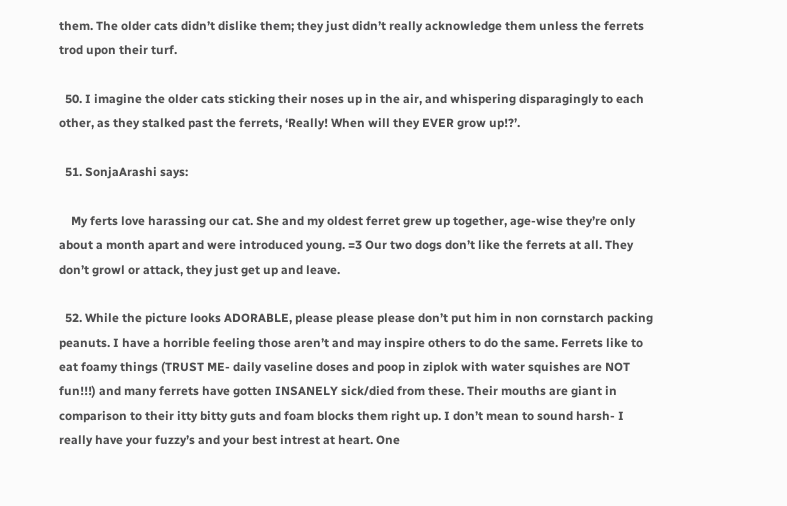them. The older cats didn’t dislike them; they just didn’t really acknowledge them unless the ferrets trod upon their turf.

  50. I imagine the older cats sticking their noses up in the air, and whispering disparagingly to each other, as they stalked past the ferrets, ‘Really! When will they EVER grow up!?’.

  51. SonjaArashi says:

    My ferts love harassing our cat. She and my oldest ferret grew up together, age-wise they’re only about a month apart and were introduced young. =3 Our two dogs don’t like the ferrets at all. They don’t growl or attack, they just get up and leave.

  52. While the picture looks ADORABLE, please please please don’t put him in non cornstarch packing peanuts. I have a horrible feeling those aren’t and may inspire others to do the same. Ferrets like to eat foamy things (TRUST ME- daily vaseline doses and poop in ziplok with water squishes are NOT fun!!!) and many ferrets have gotten INSANELY sick/died from these. Their mouths are giant in comparison to their itty bitty guts and foam blocks them right up. I don’t mean to sound harsh- I really have your fuzzy’s and your best intrest at heart. One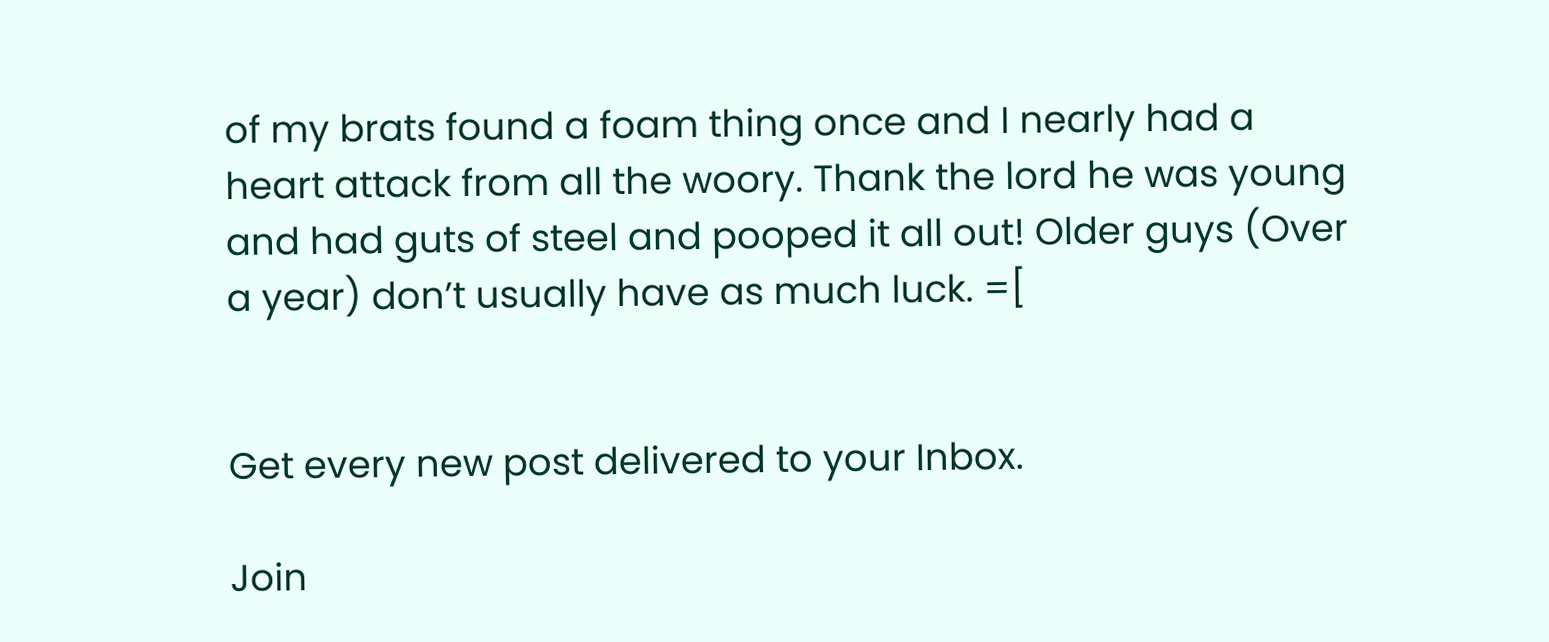of my brats found a foam thing once and I nearly had a heart attack from all the woory. Thank the lord he was young and had guts of steel and pooped it all out! Older guys (Over a year) don’t usually have as much luck. =[


Get every new post delivered to your Inbox.

Join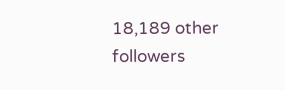18,189 other followers